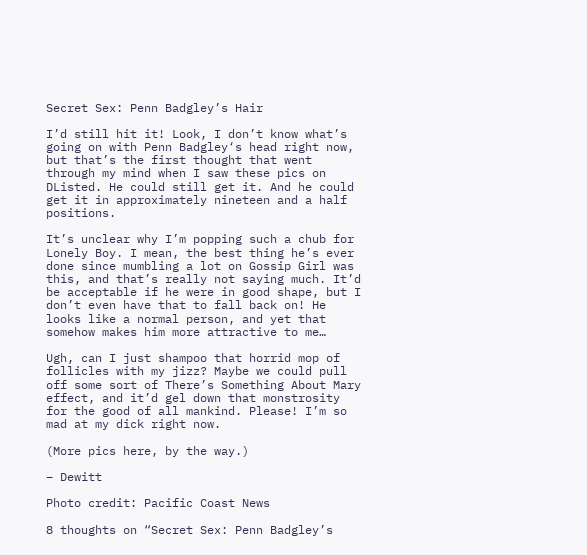Secret Sex: Penn Badgley’s Hair

I’d still hit it! Look, I don’t know what’s going on with Penn Badgley‘s head right now, but that’s the first thought that went through my mind when I saw these pics on DListed. He could still get it. And he could get it in approximately nineteen and a half positions.

It’s unclear why I’m popping such a chub for Lonely Boy. I mean, the best thing he’s ever done since mumbling a lot on Gossip Girl was this, and that’s really not saying much. It’d be acceptable if he were in good shape, but I don’t even have that to fall back on! He looks like a normal person, and yet that somehow makes him more attractive to me…

Ugh, can I just shampoo that horrid mop of follicles with my jizz? Maybe we could pull off some sort of There’s Something About Mary effect, and it’d gel down that monstrosity for the good of all mankind. Please! I’m so mad at my dick right now.

(More pics here, by the way.)

– Dewitt

Photo credit: Pacific Coast News

8 thoughts on “Secret Sex: Penn Badgley’s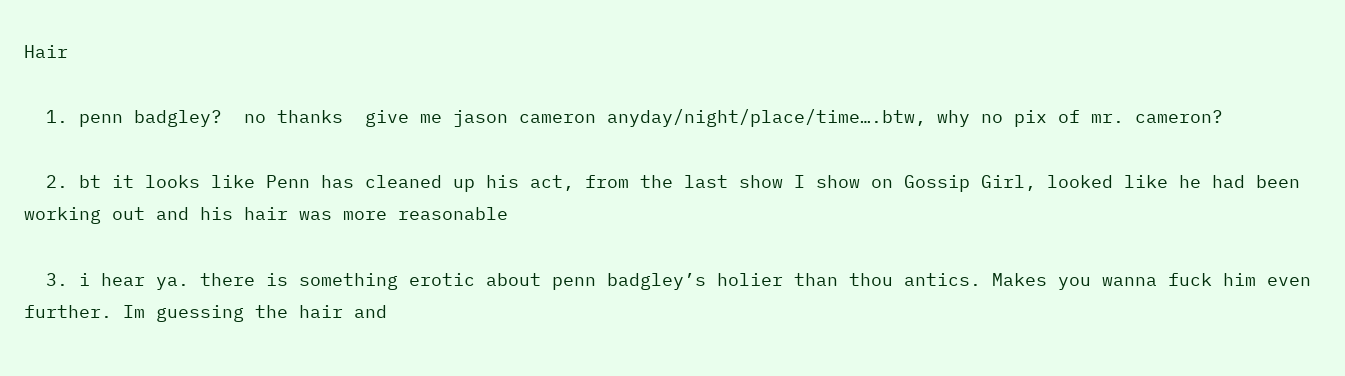Hair

  1. penn badgley?  no thanks  give me jason cameron anyday/night/place/time….btw, why no pix of mr. cameron?

  2. bt it looks like Penn has cleaned up his act, from the last show I show on Gossip Girl, looked like he had been working out and his hair was more reasonable

  3. i hear ya. there is something erotic about penn badgley’s holier than thou antics. Makes you wanna fuck him even further. Im guessing the hair and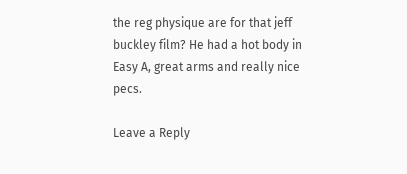the reg physique are for that jeff buckley film? He had a hot body in Easy A, great arms and really nice pecs.

Leave a Reply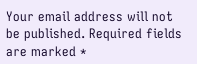Your email address will not be published. Required fields are marked *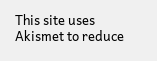This site uses Akismet to reduce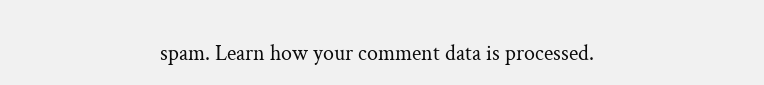spam. Learn how your comment data is processed.